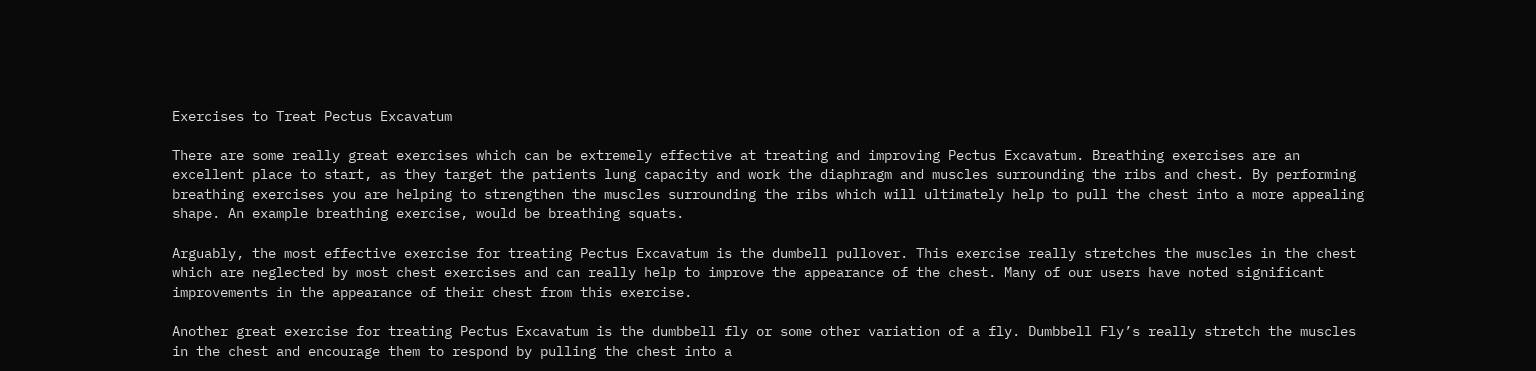Exercises to Treat Pectus Excavatum

There are some really great exercises which can be extremely effective at treating and improving Pectus Excavatum. Breathing exercises are an excellent place to start, as they target the patients lung capacity and work the diaphragm and muscles surrounding the ribs and chest. By performing breathing exercises you are helping to strengthen the muscles surrounding the ribs which will ultimately help to pull the chest into a more appealing shape. An example breathing exercise, would be breathing squats.

Arguably, the most effective exercise for treating Pectus Excavatum is the dumbell pullover. This exercise really stretches the muscles in the chest which are neglected by most chest exercises and can really help to improve the appearance of the chest. Many of our users have noted significant improvements in the appearance of their chest from this exercise.

Another great exercise for treating Pectus Excavatum is the dumbbell fly or some other variation of a fly. Dumbbell Fly’s really stretch the muscles in the chest and encourage them to respond by pulling the chest into a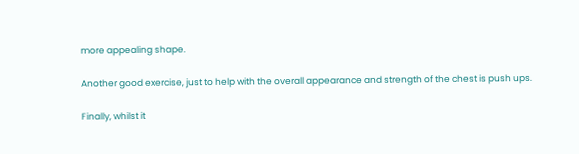more appealing shape.

Another good exercise, just to help with the overall appearance and strength of the chest is push ups.

Finally, whilst it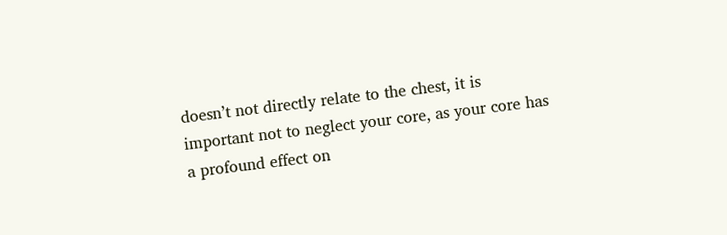doesn’t not directly relate to the chest, it is important not to neglect your core, as your core has a profound effect on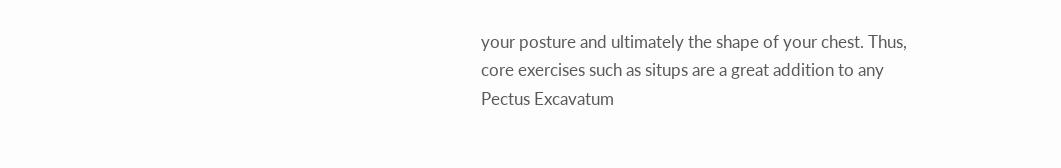your posture and ultimately the shape of your chest. Thus, core exercises such as situps are a great addition to any Pectus Excavatum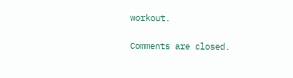workout.

Comments are closed.